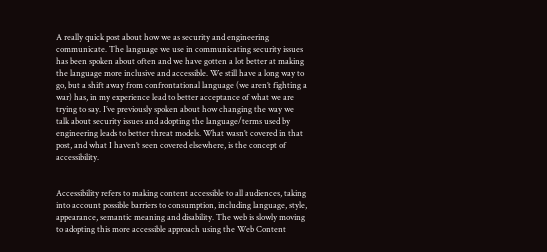A really quick post about how we as security and engineering communicate. The language we use in communicating security issues has been spoken about often and we have gotten a lot better at making the language more inclusive and accessible. We still have a long way to go, but a shift away from confrontational language (we aren’t fighting a war) has, in my experience lead to better acceptance of what we are trying to say. I’ve previously spoken about how changing the way we talk about security issues and adopting the language/terms used by engineering leads to better threat models. What wasn’t covered in that post, and what I haven’t seen covered elsewhere, is the concept of accessibility.


Accessibility refers to making content accessible to all audiences, taking into account possible barriers to consumption, including language, style, appearance, semantic meaning and disability. The web is slowly moving to adopting this more accessible approach using the Web Content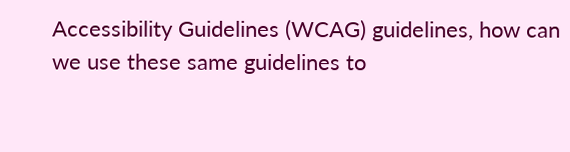Accessibility Guidelines (WCAG) guidelines, how can we use these same guidelines to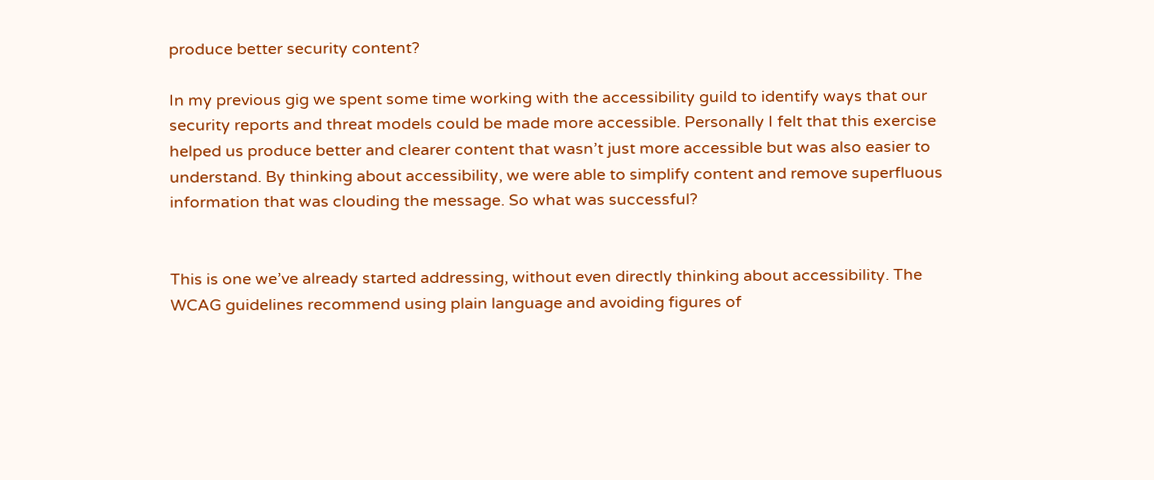produce better security content?

In my previous gig we spent some time working with the accessibility guild to identify ways that our security reports and threat models could be made more accessible. Personally I felt that this exercise helped us produce better and clearer content that wasn’t just more accessible but was also easier to understand. By thinking about accessibility, we were able to simplify content and remove superfluous information that was clouding the message. So what was successful?


This is one we’ve already started addressing, without even directly thinking about accessibility. The WCAG guidelines recommend using plain language and avoiding figures of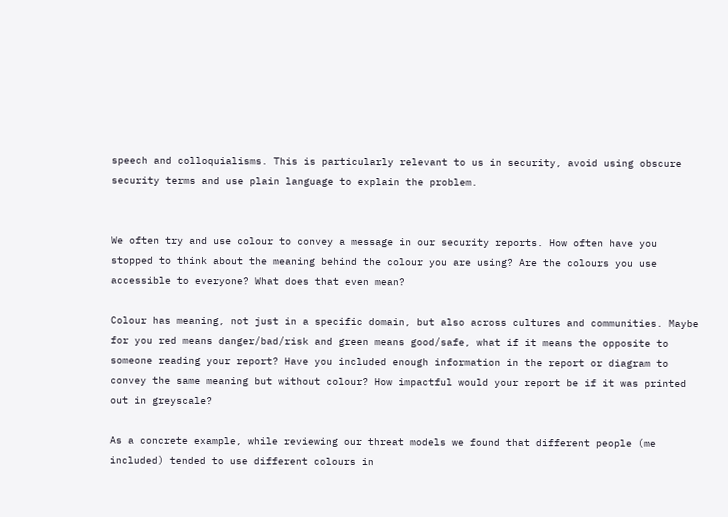speech and colloquialisms. This is particularly relevant to us in security, avoid using obscure security terms and use plain language to explain the problem.


We often try and use colour to convey a message in our security reports. How often have you stopped to think about the meaning behind the colour you are using? Are the colours you use accessible to everyone? What does that even mean?

Colour has meaning, not just in a specific domain, but also across cultures and communities. Maybe for you red means danger/bad/risk and green means good/safe, what if it means the opposite to someone reading your report? Have you included enough information in the report or diagram to convey the same meaning but without colour? How impactful would your report be if it was printed out in greyscale?

As a concrete example, while reviewing our threat models we found that different people (me included) tended to use different colours in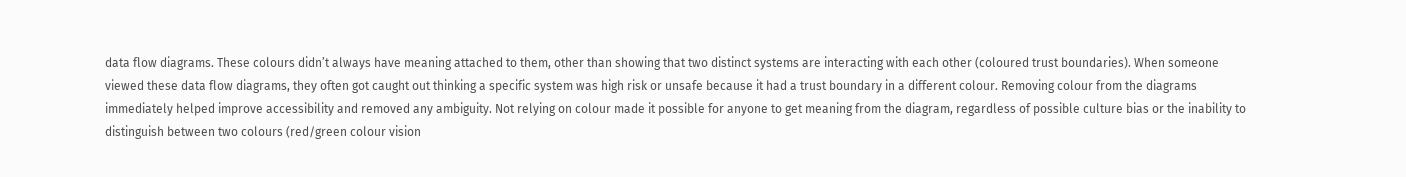data flow diagrams. These colours didn’t always have meaning attached to them, other than showing that two distinct systems are interacting with each other (coloured trust boundaries). When someone viewed these data flow diagrams, they often got caught out thinking a specific system was high risk or unsafe because it had a trust boundary in a different colour. Removing colour from the diagrams immediately helped improve accessibility and removed any ambiguity. Not relying on colour made it possible for anyone to get meaning from the diagram, regardless of possible culture bias or the inability to distinguish between two colours (red/green colour vision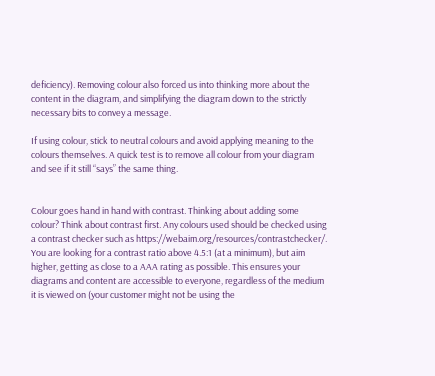deficiency). Removing colour also forced us into thinking more about the content in the diagram, and simplifying the diagram down to the strictly necessary bits to convey a message.

If using colour, stick to neutral colours and avoid applying meaning to the colours themselves. A quick test is to remove all colour from your diagram and see if it still “says” the same thing.


Colour goes hand in hand with contrast. Thinking about adding some colour? Think about contrast first. Any colours used should be checked using a contrast checker such as https://webaim.org/resources/contrastchecker/. You are looking for a contrast ratio above 4.5:1 (at a minimum), but aim higher, getting as close to a AAA rating as possible. This ensures your diagrams and content are accessible to everyone, regardless of the medium it is viewed on (your customer might not be using the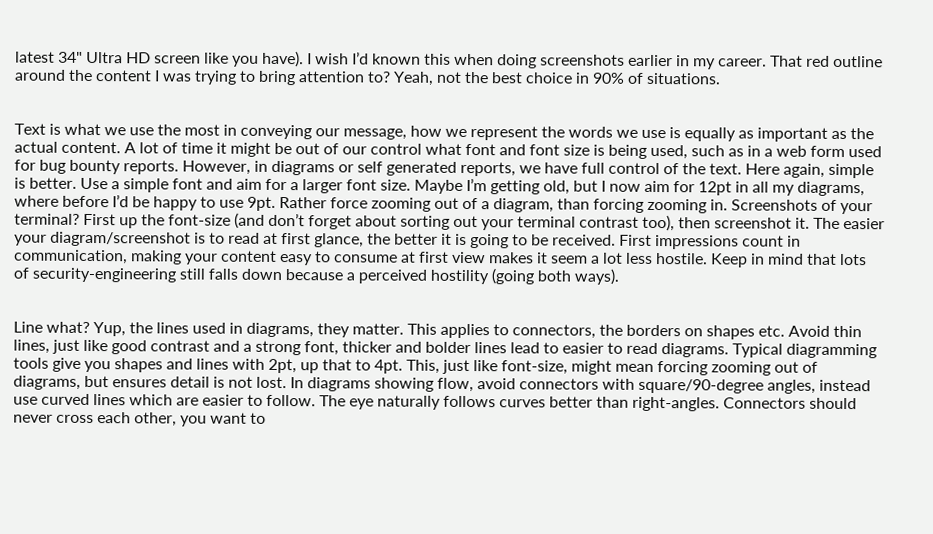latest 34" Ultra HD screen like you have). I wish I’d known this when doing screenshots earlier in my career. That red outline around the content I was trying to bring attention to? Yeah, not the best choice in 90% of situations.


Text is what we use the most in conveying our message, how we represent the words we use is equally as important as the actual content. A lot of time it might be out of our control what font and font size is being used, such as in a web form used for bug bounty reports. However, in diagrams or self generated reports, we have full control of the text. Here again, simple is better. Use a simple font and aim for a larger font size. Maybe I’m getting old, but I now aim for 12pt in all my diagrams, where before I’d be happy to use 9pt. Rather force zooming out of a diagram, than forcing zooming in. Screenshots of your terminal? First up the font-size (and don’t forget about sorting out your terminal contrast too), then screenshot it. The easier your diagram/screenshot is to read at first glance, the better it is going to be received. First impressions count in communication, making your content easy to consume at first view makes it seem a lot less hostile. Keep in mind that lots of security-engineering still falls down because a perceived hostility (going both ways).


Line what? Yup, the lines used in diagrams, they matter. This applies to connectors, the borders on shapes etc. Avoid thin lines, just like good contrast and a strong font, thicker and bolder lines lead to easier to read diagrams. Typical diagramming tools give you shapes and lines with 2pt, up that to 4pt. This, just like font-size, might mean forcing zooming out of diagrams, but ensures detail is not lost. In diagrams showing flow, avoid connectors with square/90-degree angles, instead use curved lines which are easier to follow. The eye naturally follows curves better than right-angles. Connectors should never cross each other, you want to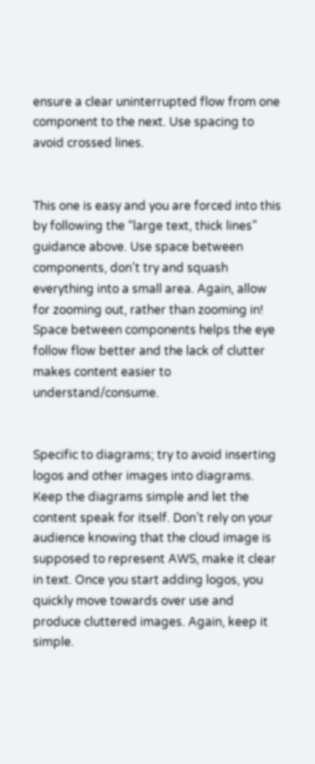ensure a clear uninterrupted flow from one component to the next. Use spacing to avoid crossed lines.


This one is easy and you are forced into this by following the “large text, thick lines” guidance above. Use space between components, don’t try and squash everything into a small area. Again, allow for zooming out, rather than zooming in! Space between components helps the eye follow flow better and the lack of clutter makes content easier to understand/consume.


Specific to diagrams; try to avoid inserting logos and other images into diagrams. Keep the diagrams simple and let the content speak for itself. Don’t rely on your audience knowing that the cloud image is supposed to represent AWS, make it clear in text. Once you start adding logos, you quickly move towards over use and produce cluttered images. Again, keep it simple.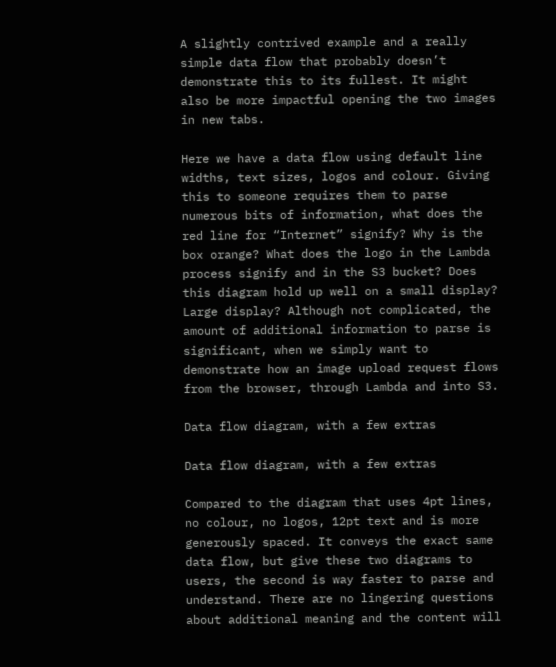A slightly contrived example and a really simple data flow that probably doesn’t demonstrate this to its fullest. It might also be more impactful opening the two images in new tabs.

Here we have a data flow using default line widths, text sizes, logos and colour. Giving this to someone requires them to parse numerous bits of information, what does the red line for “Internet” signify? Why is the box orange? What does the logo in the Lambda process signify and in the S3 bucket? Does this diagram hold up well on a small display? Large display? Although not complicated, the amount of additional information to parse is significant, when we simply want to demonstrate how an image upload request flows from the browser, through Lambda and into S3.

Data flow diagram, with a few extras

Data flow diagram, with a few extras

Compared to the diagram that uses 4pt lines, no colour, no logos, 12pt text and is more generously spaced. It conveys the exact same data flow, but give these two diagrams to users, the second is way faster to parse and understand. There are no lingering questions about additional meaning and the content will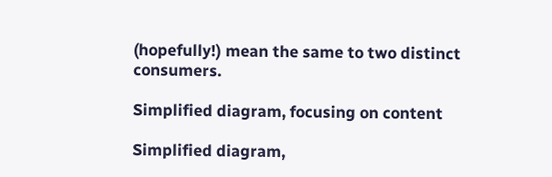(hopefully!) mean the same to two distinct consumers.

Simplified diagram, focusing on content

Simplified diagram,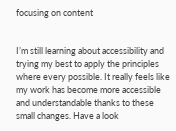focusing on content


I’m still learning about accessibility and trying my best to apply the principles where every possible. It really feels like my work has become more accessible and understandable thanks to these small changes. Have a look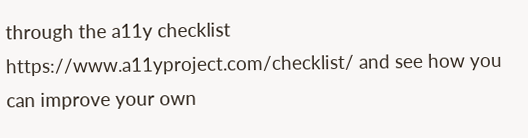through the a11y checklist https://www.a11yproject.com/checklist/ and see how you can improve your own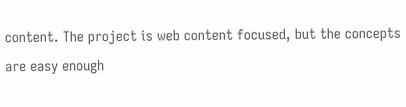content. The project is web content focused, but the concepts are easy enough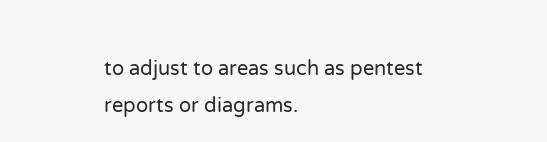to adjust to areas such as pentest reports or diagrams.